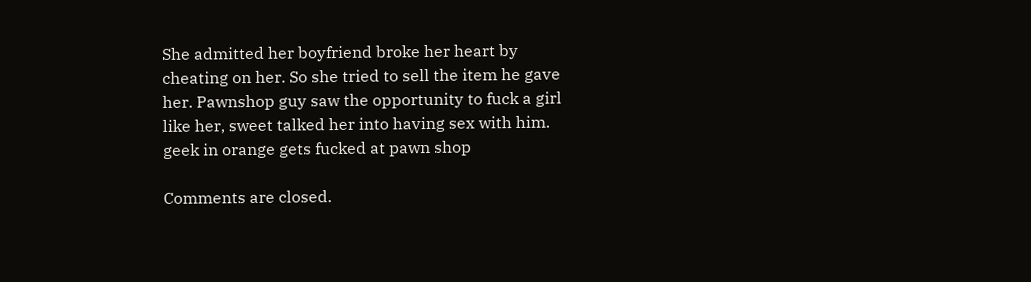She admitted her boyfriend broke her heart by cheating on her. So she tried to sell the item he gave her. Pawnshop guy saw the opportunity to fuck a girl like her, sweet talked her into having sex with him. geek in orange gets fucked at pawn shop

Comments are closed.